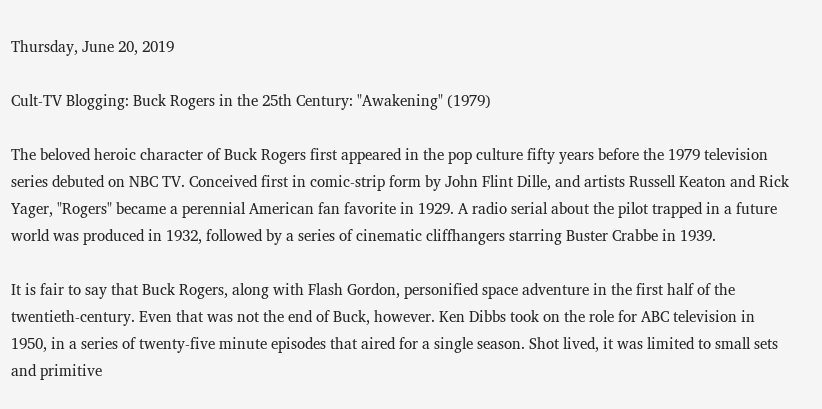Thursday, June 20, 2019

Cult-TV Blogging: Buck Rogers in the 25th Century: "Awakening" (1979)

The beloved heroic character of Buck Rogers first appeared in the pop culture fifty years before the 1979 television series debuted on NBC TV. Conceived first in comic-strip form by John Flint Dille, and artists Russell Keaton and Rick Yager, "Rogers" became a perennial American fan favorite in 1929. A radio serial about the pilot trapped in a future world was produced in 1932, followed by a series of cinematic cliffhangers starring Buster Crabbe in 1939.

It is fair to say that Buck Rogers, along with Flash Gordon, personified space adventure in the first half of the twentieth-century. Even that was not the end of Buck, however. Ken Dibbs took on the role for ABC television in 1950, in a series of twenty-five minute episodes that aired for a single season. Shot lived, it was limited to small sets and primitive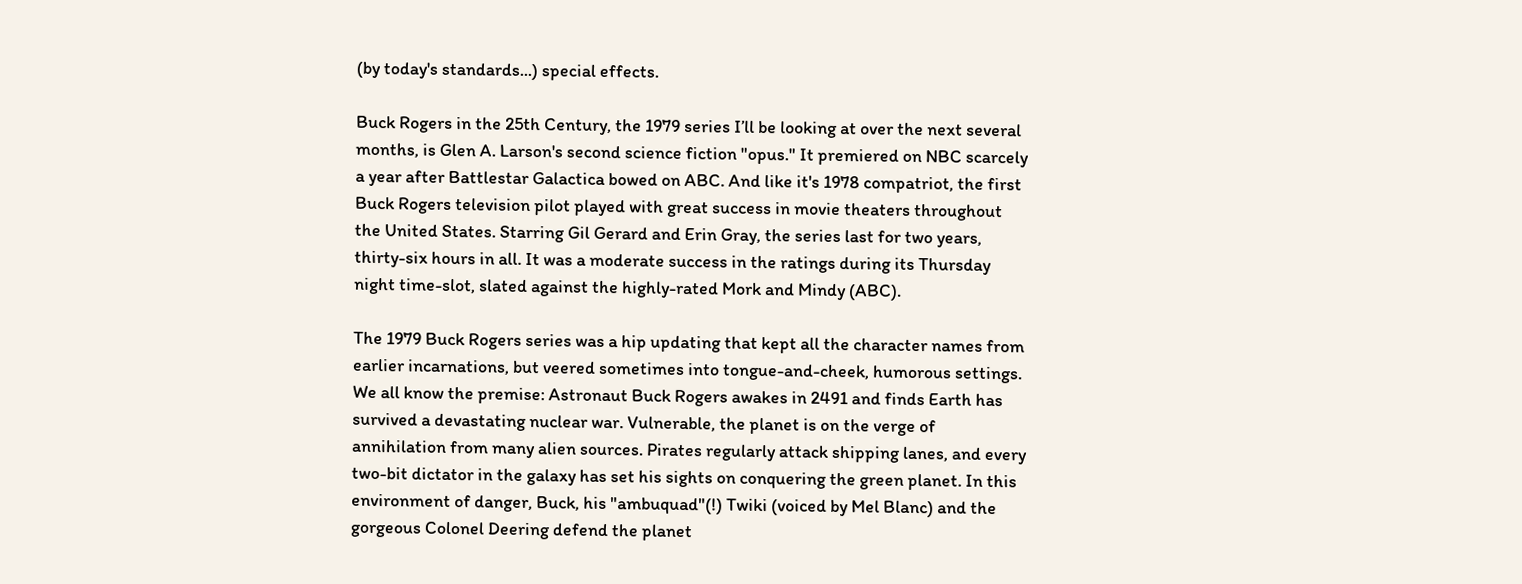(by today's standards...) special effects.

Buck Rogers in the 25th Century, the 1979 series I’ll be looking at over the next several months, is Glen A. Larson's second science fiction "opus." It premiered on NBC scarcely a year after Battlestar Galactica bowed on ABC. And like it's 1978 compatriot, the first Buck Rogers television pilot played with great success in movie theaters throughout the United States. Starring Gil Gerard and Erin Gray, the series last for two years, thirty-six hours in all. It was a moderate success in the ratings during its Thursday night time-slot, slated against the highly-rated Mork and Mindy (ABC).

The 1979 Buck Rogers series was a hip updating that kept all the character names from earlier incarnations, but veered sometimes into tongue-and-cheek, humorous settings. We all know the premise: Astronaut Buck Rogers awakes in 2491 and finds Earth has survived a devastating nuclear war. Vulnerable, the planet is on the verge of annihilation from many alien sources. Pirates regularly attack shipping lanes, and every two-bit dictator in the galaxy has set his sights on conquering the green planet. In this environment of danger, Buck, his "ambuquad"(!) Twiki (voiced by Mel Blanc) and the gorgeous Colonel Deering defend the planet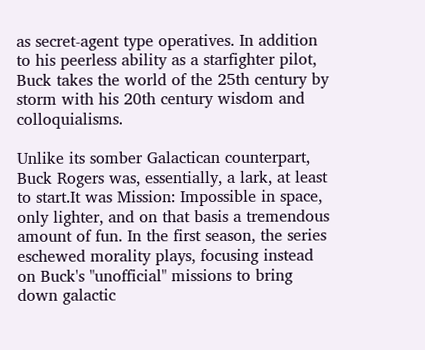as secret-agent type operatives. In addition to his peerless ability as a starfighter pilot, Buck takes the world of the 25th century by storm with his 20th century wisdom and colloquialisms.

Unlike its somber Galactican counterpart, Buck Rogers was, essentially, a lark, at least to start.It was Mission: Impossible in space, only lighter, and on that basis a tremendous amount of fun. In the first season, the series eschewed morality plays, focusing instead on Buck's "unofficial" missions to bring down galactic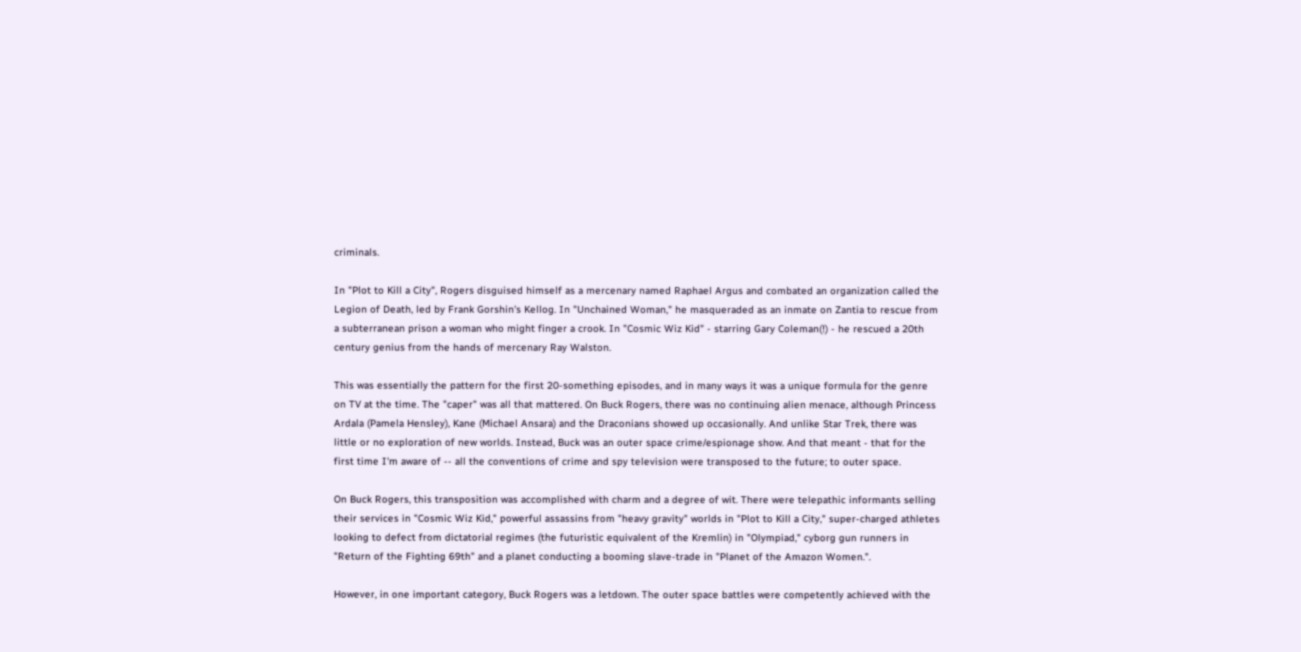criminals.

In "Plot to Kill a City", Rogers disguised himself as a mercenary named Raphael Argus and combated an organization called the Legion of Death, led by Frank Gorshin's Kellog. In "Unchained Woman," he masqueraded as an inmate on Zantia to rescue from a subterranean prison a woman who might finger a crook. In "Cosmic Wiz Kid" - starring Gary Coleman(!) - he rescued a 20th century genius from the hands of mercenary Ray Walston.

This was essentially the pattern for the first 20-something episodes, and in many ways it was a unique formula for the genre on TV at the time. The "caper" was all that mattered. On Buck Rogers, there was no continuing alien menace, although Princess Ardala (Pamela Hensley), Kane (Michael Ansara) and the Draconians showed up occasionally. And unlike Star Trek, there was little or no exploration of new worlds. Instead, Buck was an outer space crime/espionage show. And that meant - that for the first time I'm aware of -- all the conventions of crime and spy television were transposed to the future; to outer space.

On Buck Rogers, this transposition was accomplished with charm and a degree of wit. There were telepathic informants selling their services in "Cosmic Wiz Kid," powerful assassins from "heavy gravity" worlds in "Plot to Kill a City," super-charged athletes looking to defect from dictatorial regimes (the futuristic equivalent of the Kremlin) in "Olympiad," cyborg gun runners in "Return of the Fighting 69th" and a planet conducting a booming slave-trade in "Planet of the Amazon Women.".

However, in one important category, Buck Rogers was a letdown. The outer space battles were competently achieved with the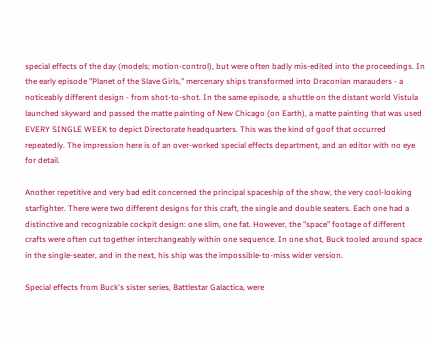special effects of the day (models; motion-control), but were often badly mis-edited into the proceedings. In the early episode "Planet of the Slave Girls," mercenary ships transformed into Draconian marauders - a noticeably different design - from shot-to-shot. In the same episode, a shuttle on the distant world Vistula launched skyward and passed the matte painting of New Chicago (on Earth), a matte painting that was used EVERY SINGLE WEEK to depict Directorate headquarters. This was the kind of goof that occurred repeatedly. The impression here is of an over-worked special effects department, and an editor with no eye for detail.

Another repetitive and very bad edit concerned the principal spaceship of the show, the very cool-looking starfighter. There were two different designs for this craft, the single and double seaters. Each one had a distinctive and recognizable cockpit design: one slim, one fat. However, the "space" footage of different crafts were often cut together interchangeably within one sequence. In one shot, Buck tooled around space in the single-seater, and in the next, his ship was the impossible-to-miss wider version.

Special effects from Buck's sister series, Battlestar Galactica, were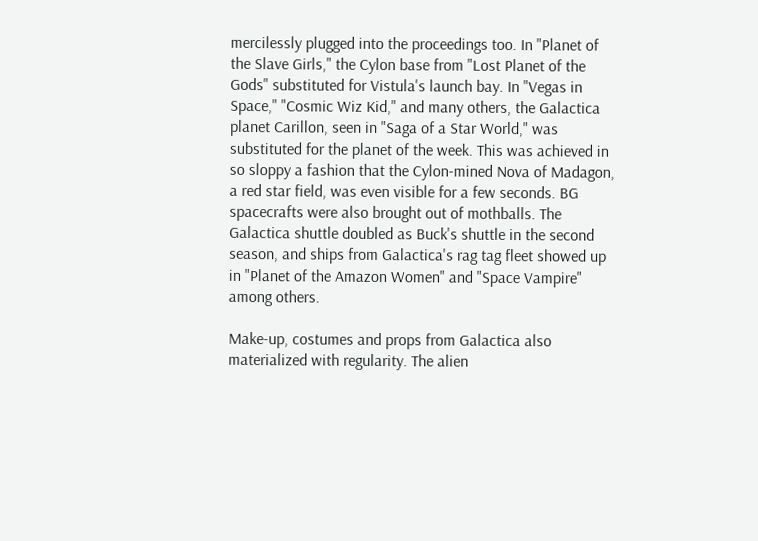mercilessly plugged into the proceedings too. In "Planet of the Slave Girls," the Cylon base from "Lost Planet of the Gods" substituted for Vistula's launch bay. In "Vegas in Space," "Cosmic Wiz Kid," and many others, the Galactica planet Carillon, seen in "Saga of a Star World," was substituted for the planet of the week. This was achieved in so sloppy a fashion that the Cylon-mined Nova of Madagon, a red star field, was even visible for a few seconds. BG spacecrafts were also brought out of mothballs. The Galactica shuttle doubled as Buck's shuttle in the second season, and ships from Galactica's rag tag fleet showed up in "Planet of the Amazon Women" and "Space Vampire" among others.

Make-up, costumes and props from Galactica also materialized with regularity. The alien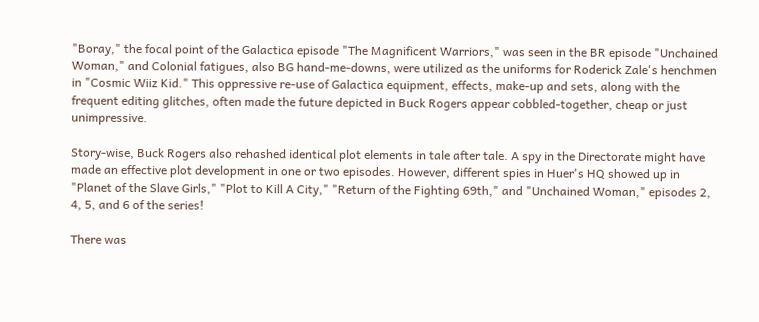"Boray," the focal point of the Galactica episode "The Magnificent Warriors," was seen in the BR episode "Unchained Woman," and Colonial fatigues, also BG hand-me-downs, were utilized as the uniforms for Roderick Zale's henchmen in "Cosmic Wiiz Kid." This oppressive re-use of Galactica equipment, effects, make-up and sets, along with the frequent editing glitches, often made the future depicted in Buck Rogers appear cobbled-together, cheap or just unimpressive.

Story-wise, Buck Rogers also rehashed identical plot elements in tale after tale. A spy in the Directorate might have made an effective plot development in one or two episodes. However, different spies in Huer's HQ showed up in "Planet of the Slave Girls," "Plot to Kill A City," "Return of the Fighting 69th," and "Unchained Woman," episodes 2, 4, 5, and 6 of the series!

There was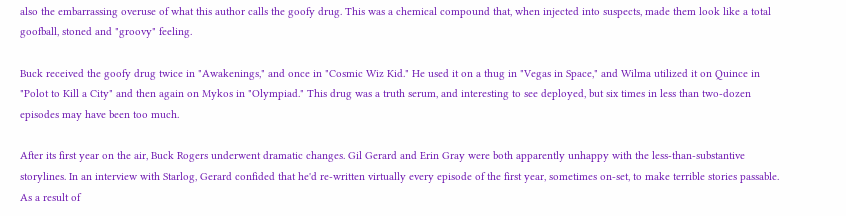also the embarrassing overuse of what this author calls the goofy drug. This was a chemical compound that, when injected into suspects, made them look like a total goofball, stoned and "groovy" feeling.

Buck received the goofy drug twice in "Awakenings," and once in "Cosmic Wiz Kid." He used it on a thug in "Vegas in Space," and Wilma utilized it on Quince in "Polot to Kill a City" and then again on Mykos in "Olympiad." This drug was a truth serum, and interesting to see deployed, but six times in less than two-dozen episodes may have been too much.

After its first year on the air, Buck Rogers underwent dramatic changes. Gil Gerard and Erin Gray were both apparently unhappy with the less-than-substantive storylines. In an interview with Starlog, Gerard confided that he'd re-written virtually every episode of the first year, sometimes on-set, to make terrible stories passable. As a result of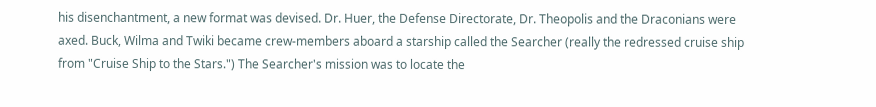his disenchantment, a new format was devised. Dr. Huer, the Defense Directorate, Dr. Theopolis and the Draconians were axed. Buck, Wilma and Twiki became crew-members aboard a starship called the Searcher (really the redressed cruise ship from "Cruise Ship to the Stars.") The Searcher's mission was to locate the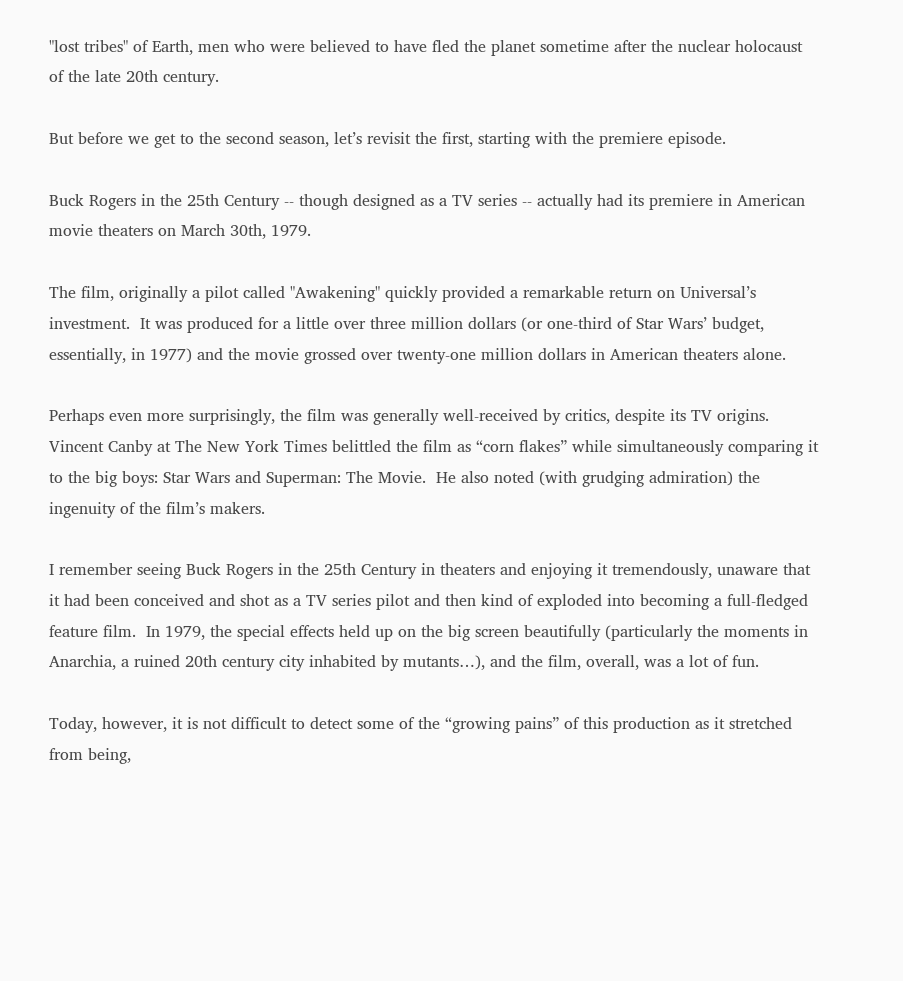"lost tribes" of Earth, men who were believed to have fled the planet sometime after the nuclear holocaust of the late 20th century.

But before we get to the second season, let’s revisit the first, starting with the premiere episode.

Buck Rogers in the 25th Century -- though designed as a TV series -- actually had its premiere in American movie theaters on March 30th, 1979.

The film, originally a pilot called "Awakening" quickly provided a remarkable return on Universal’s investment.  It was produced for a little over three million dollars (or one-third of Star Wars’ budget, essentially, in 1977) and the movie grossed over twenty-one million dollars in American theaters alone.

Perhaps even more surprisingly, the film was generally well-received by critics, despite its TV origins.  Vincent Canby at The New York Times belittled the film as “corn flakes” while simultaneously comparing it to the big boys: Star Wars and Superman: The Movie.  He also noted (with grudging admiration) the ingenuity of the film’s makers.

I remember seeing Buck Rogers in the 25th Century in theaters and enjoying it tremendously, unaware that it had been conceived and shot as a TV series pilot and then kind of exploded into becoming a full-fledged feature film.  In 1979, the special effects held up on the big screen beautifully (particularly the moments in Anarchia, a ruined 20th century city inhabited by mutants…), and the film, overall, was a lot of fun.

Today, however, it is not difficult to detect some of the “growing pains” of this production as it stretched from being,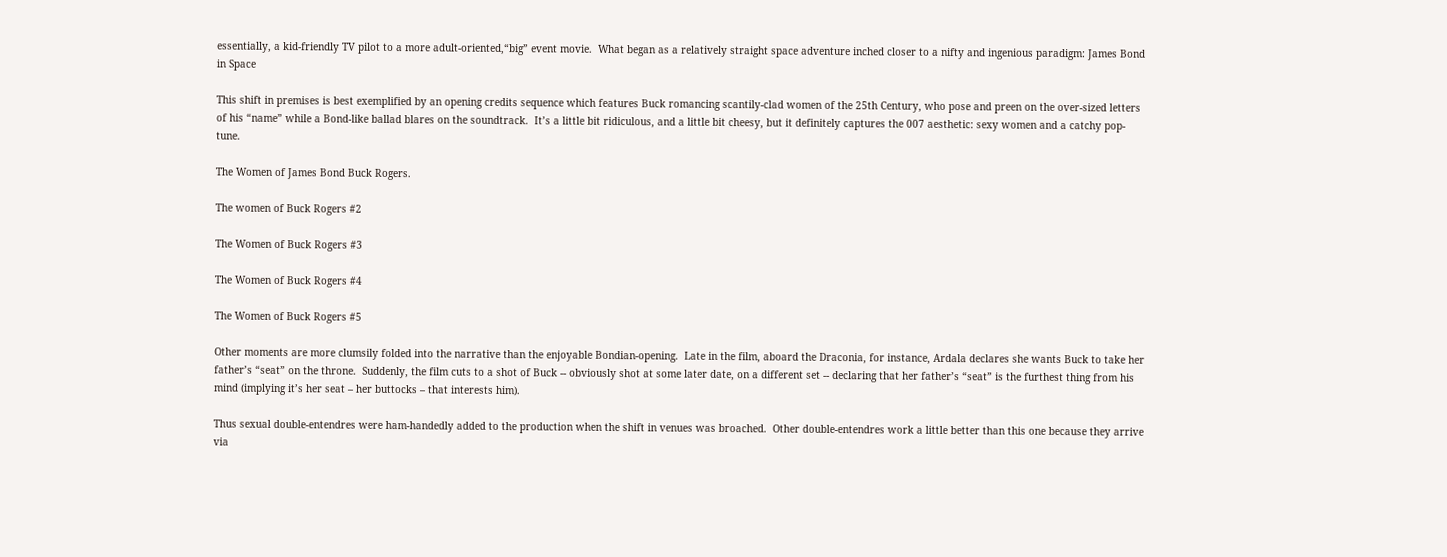essentially, a kid-friendly TV pilot to a more adult-oriented,“big” event movie.  What began as a relatively straight space adventure inched closer to a nifty and ingenious paradigm: James Bond in Space

This shift in premises is best exemplified by an opening credits sequence which features Buck romancing scantily-clad women of the 25th Century, who pose and preen on the over-sized letters of his “name” while a Bond-like ballad blares on the soundtrack.  It’s a little bit ridiculous, and a little bit cheesy, but it definitely captures the 007 aesthetic: sexy women and a catchy pop-tune.

The Women of James Bond Buck Rogers.

The women of Buck Rogers #2

The Women of Buck Rogers #3

The Women of Buck Rogers #4

The Women of Buck Rogers #5

Other moments are more clumsily folded into the narrative than the enjoyable Bondian-opening.  Late in the film, aboard the Draconia, for instance, Ardala declares she wants Buck to take her father’s “seat” on the throne.  Suddenly, the film cuts to a shot of Buck -- obviously shot at some later date, on a different set -- declaring that her father’s “seat” is the furthest thing from his mind (implying it’s her seat – her buttocks – that interests him).

Thus sexual double-entendres were ham-handedly added to the production when the shift in venues was broached.  Other double-entendres work a little better than this one because they arrive via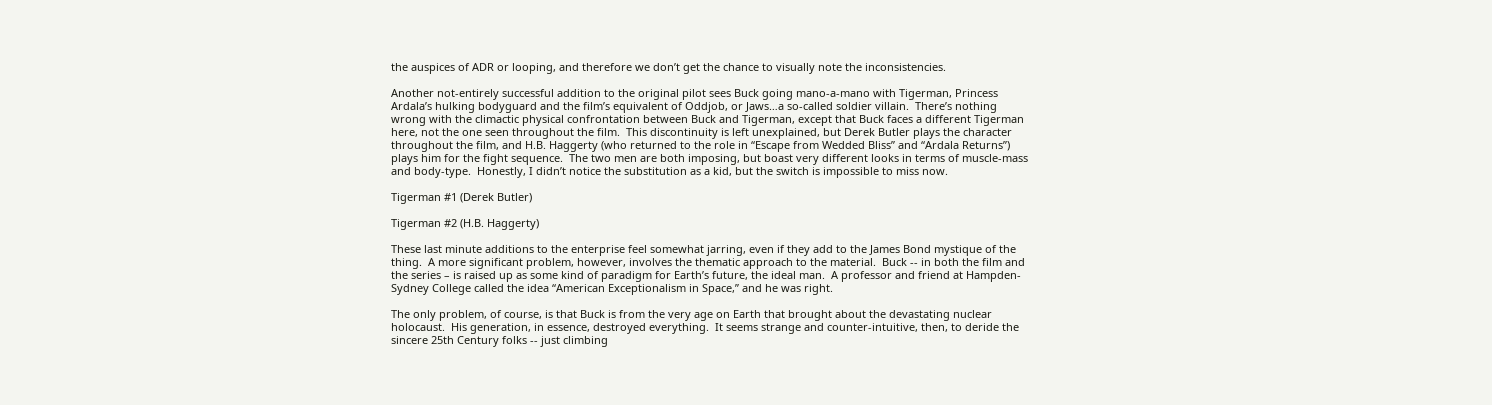the auspices of ADR or looping, and therefore we don’t get the chance to visually note the inconsistencies.

Another not-entirely successful addition to the original pilot sees Buck going mano-a-mano with Tigerman, Princess Ardala’s hulking bodyguard and the film’s equivalent of Oddjob, or Jaws…a so-called soldier villain.  There’s nothing wrong with the climactic physical confrontation between Buck and Tigerman, except that Buck faces a different Tigerman here, not the one seen throughout the film.  This discontinuity is left unexplained, but Derek Butler plays the character throughout the film, and H.B. Haggerty (who returned to the role in “Escape from Wedded Bliss” and “Ardala Returns”) plays him for the fight sequence.  The two men are both imposing, but boast very different looks in terms of muscle-mass and body-type.  Honestly, I didn’t notice the substitution as a kid, but the switch is impossible to miss now.

Tigerman #1 (Derek Butler)

Tigerman #2 (H.B. Haggerty)

These last minute additions to the enterprise feel somewhat jarring, even if they add to the James Bond mystique of the thing.  A more significant problem, however, involves the thematic approach to the material.  Buck -- in both the film and the series – is raised up as some kind of paradigm for Earth’s future, the ideal man.  A professor and friend at Hampden-Sydney College called the idea “American Exceptionalism in Space,” and he was right.

The only problem, of course, is that Buck is from the very age on Earth that brought about the devastating nuclear holocaust.  His generation, in essence, destroyed everything.  It seems strange and counter-intuitive, then, to deride the sincere 25th Century folks -- just climbing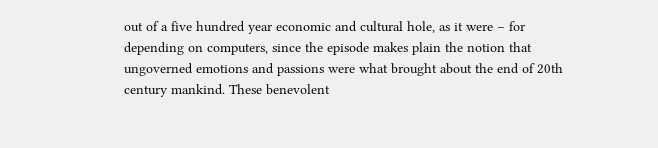out of a five hundred year economic and cultural hole, as it were – for depending on computers, since the episode makes plain the notion that ungoverned emotions and passions were what brought about the end of 20th century mankind. These benevolent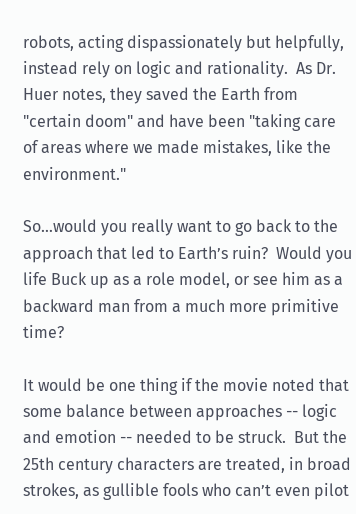robots, acting dispassionately but helpfully, instead rely on logic and rationality.  As Dr. Huer notes, they saved the Earth from "certain doom" and have been "taking care of areas where we made mistakes, like the environment."

So…would you really want to go back to the approach that led to Earth’s ruin?  Would you life Buck up as a role model, or see him as a backward man from a much more primitive time?

It would be one thing if the movie noted that some balance between approaches -- logic and emotion -- needed to be struck.  But the 25th century characters are treated, in broad strokes, as gullible fools who can’t even pilot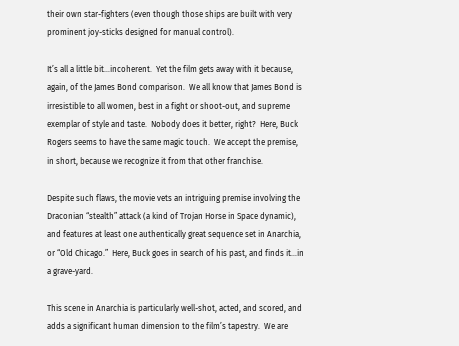their own star-fighters (even though those ships are built with very prominent joy-sticks designed for manual control).

It’s all a little bit…incoherent.  Yet the film gets away with it because, again, of the James Bond comparison.  We all know that James Bond is irresistible to all women, best in a fight or shoot-out, and supreme exemplar of style and taste.  Nobody does it better, right?  Here, Buck Rogers seems to have the same magic touch.  We accept the premise, in short, because we recognize it from that other franchise.

Despite such flaws, the movie vets an intriguing premise involving the Draconian “stealth” attack (a kind of Trojan Horse in Space dynamic), and features at least one authentically great sequence set in Anarchia, or “Old Chicago.”  Here, Buck goes in search of his past, and finds it…in a grave-yard.

This scene in Anarchia is particularly well-shot, acted, and scored, and adds a significant human dimension to the film’s tapestry.  We are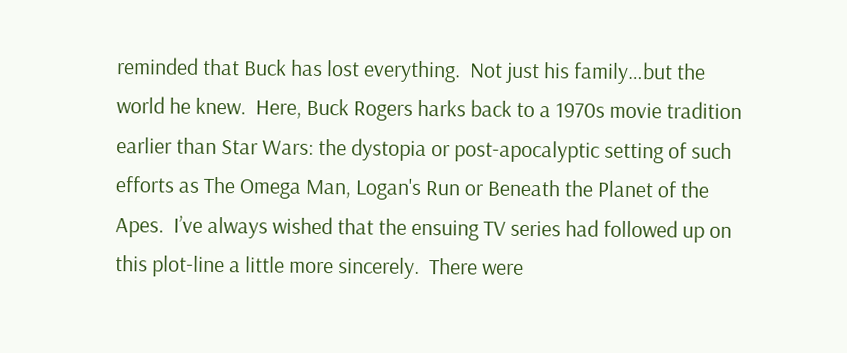reminded that Buck has lost everything.  Not just his family…but the world he knew.  Here, Buck Rogers harks back to a 1970s movie tradition earlier than Star Wars: the dystopia or post-apocalyptic setting of such efforts as The Omega Man, Logan's Run or Beneath the Planet of the Apes.  I’ve always wished that the ensuing TV series had followed up on this plot-line a little more sincerely.  There were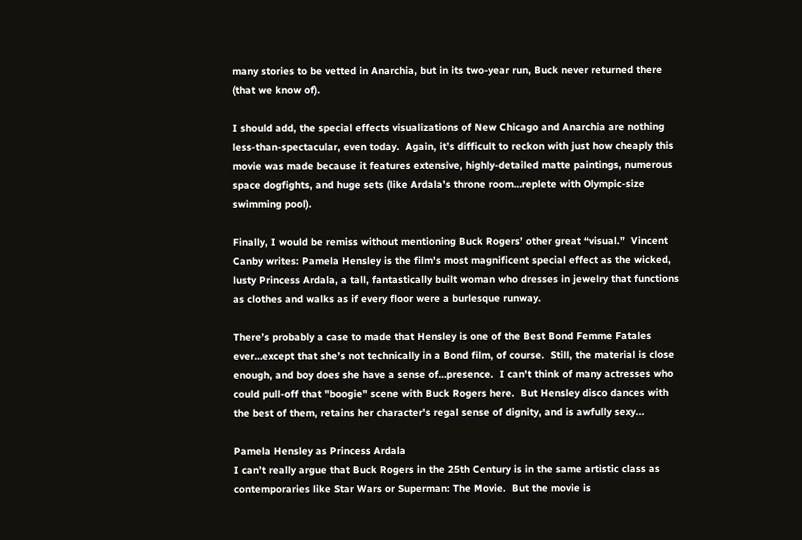many stories to be vetted in Anarchia, but in its two-year run, Buck never returned there (that we know of).

I should add, the special effects visualizations of New Chicago and Anarchia are nothing less-than-spectacular, even today.  Again, it’s difficult to reckon with just how cheaply this movie was made because it features extensive, highly-detailed matte paintings, numerous space dogfights, and huge sets (like Ardala’s throne room…replete with Olympic-size swimming pool).

Finally, I would be remiss without mentioning Buck Rogers’ other great “visual.”  Vincent Canby writes: Pamela Hensley is the film's most magnificent special effect as the wicked, lusty Princess Ardala, a tall, fantastically built woman who dresses in jewelry that functions as clothes and walks as if every floor were a burlesque runway.

There’s probably a case to made that Hensley is one of the Best Bond Femme Fatales ever…except that she’s not technically in a Bond film, of course.  Still, the material is close enough, and boy does she have a sense of…presence.  I can't think of many actresses who could pull-off that "boogie" scene with Buck Rogers here.  But Hensley disco dances with the best of them, retains her character's regal sense of dignity, and is awfully sexy...

Pamela Hensley as Princess Ardala
I can’t really argue that Buck Rogers in the 25th Century is in the same artistic class as contemporaries like Star Wars or Superman: The Movie.  But the movie is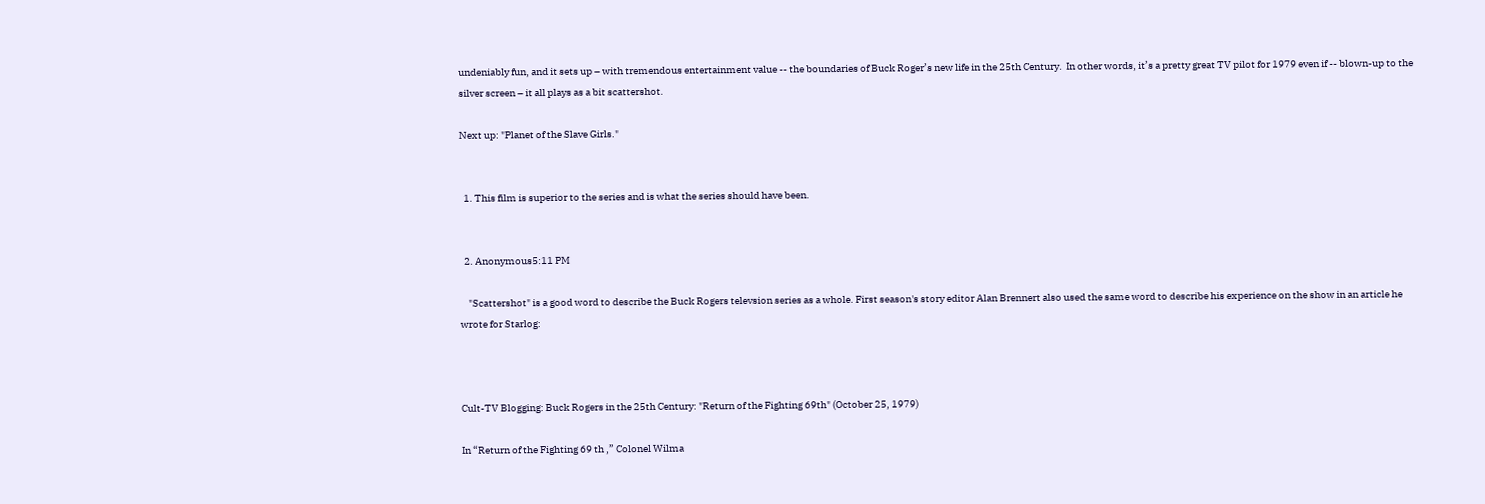undeniably fun, and it sets up – with tremendous entertainment value -- the boundaries of Buck Roger’s new life in the 25th Century.  In other words, it’s a pretty great TV pilot for 1979 even if -- blown-up to the silver screen – it all plays as a bit scattershot.

Next up: "Planet of the Slave Girls."


  1. This film is superior to the series and is what the series should have been.


  2. Anonymous5:11 PM

    "Scattershot" is a good word to describe the Buck Rogers televsion series as a whole. First season's story editor Alan Brennert also used the same word to describe his experience on the show in an article he wrote for Starlog:



Cult-TV Blogging: Buck Rogers in the 25th Century: "Return of the Fighting 69th" (October 25, 1979)

In “Return of the Fighting 69 th ,” Colonel Wilma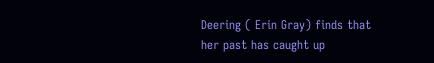Deering ( Erin Gray) finds that her past has caught up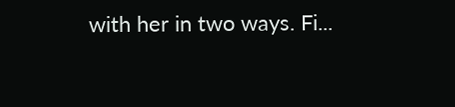with her in two ways. Fi...